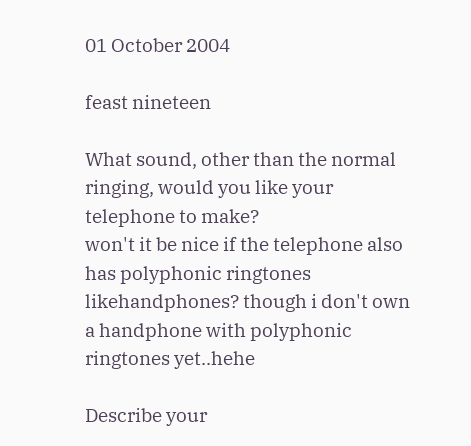01 October 2004

feast nineteen

What sound, other than the normal ringing, would you like your telephone to make?
won't it be nice if the telephone also has polyphonic ringtones likehandphones? though i don't own a handphone with polyphonic ringtones yet..hehe

Describe your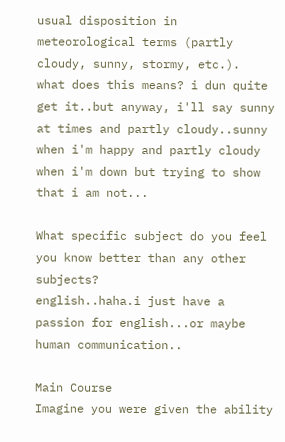usual disposition in meteorological terms (partly cloudy, sunny, stormy, etc.).
what does this means? i dun quite get it..but anyway, i'll say sunny at times and partly cloudy..sunny when i'm happy and partly cloudy when i'm down but trying to show that i am not...

What specific subject do you feel you know better than any other subjects?
english..haha.i just have a passion for english...or maybe human communication..

Main Course
Imagine you were given the ability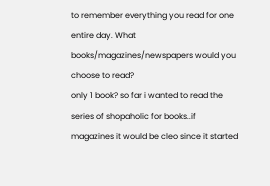to remember everything you read for one entire day. What books/magazines/newspapers would you choose to read?
only 1 book? so far i wanted to read the series of shopaholic for books..if magazines it would be cleo since it started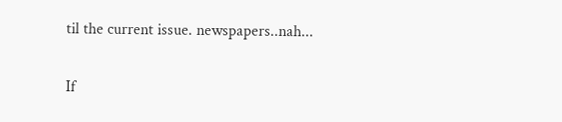til the current issue. newspapers..nah...

If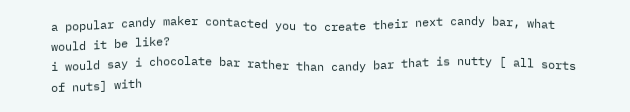a popular candy maker contacted you to create their next candy bar, what would it be like?
i would say i chocolate bar rather than candy bar that is nutty [ all sorts of nuts] with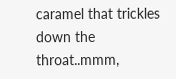caramel that trickles down the throat..mmm,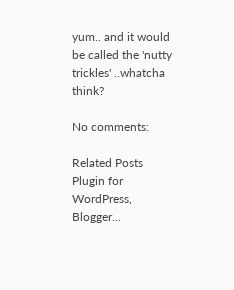yum.. and it would be called the 'nutty trickles' ..whatcha think?

No comments:

Related Posts Plugin for WordPress, Blogger...